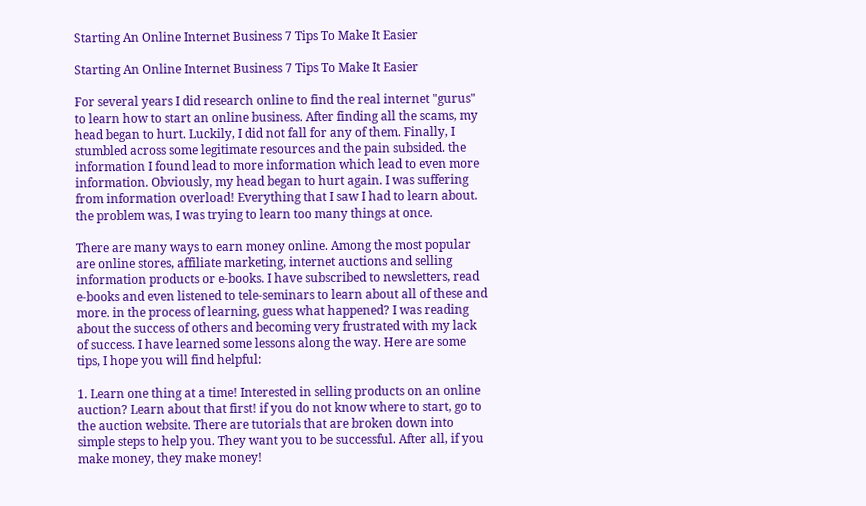Starting An Online Internet Business 7 Tips To Make It Easier

Starting An Online Internet Business 7 Tips To Make It Easier

For several years I did research online to find the real internet "gurus" to learn how to start an online business. After finding all the scams, my head began to hurt. Luckily, I did not fall for any of them. Finally, I stumbled across some legitimate resources and the pain subsided. the information I found lead to more information which lead to even more information. Obviously, my head began to hurt again. I was suffering from information overload! Everything that I saw I had to learn about. the problem was, I was trying to learn too many things at once.

There are many ways to earn money online. Among the most popular are online stores, affiliate marketing, internet auctions and selling information products or e-books. I have subscribed to newsletters, read e-books and even listened to tele-seminars to learn about all of these and more. in the process of learning, guess what happened? I was reading about the success of others and becoming very frustrated with my lack of success. I have learned some lessons along the way. Here are some tips, I hope you will find helpful:

1. Learn one thing at a time! Interested in selling products on an online auction? Learn about that first! if you do not know where to start, go to the auction website. There are tutorials that are broken down into simple steps to help you. They want you to be successful. After all, if you make money, they make money!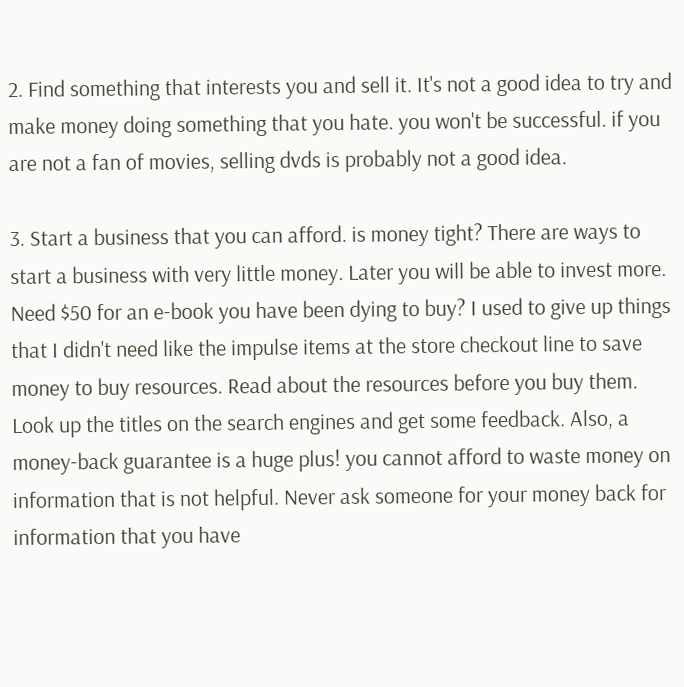2. Find something that interests you and sell it. It's not a good idea to try and make money doing something that you hate. you won't be successful. if you are not a fan of movies, selling dvds is probably not a good idea.

3. Start a business that you can afford. is money tight? There are ways to start a business with very little money. Later you will be able to invest more. Need $50 for an e-book you have been dying to buy? I used to give up things that I didn't need like the impulse items at the store checkout line to save money to buy resources. Read about the resources before you buy them. Look up the titles on the search engines and get some feedback. Also, a money-back guarantee is a huge plus! you cannot afford to waste money on information that is not helpful. Never ask someone for your money back for information that you have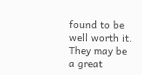found to be well worth it. They may be a great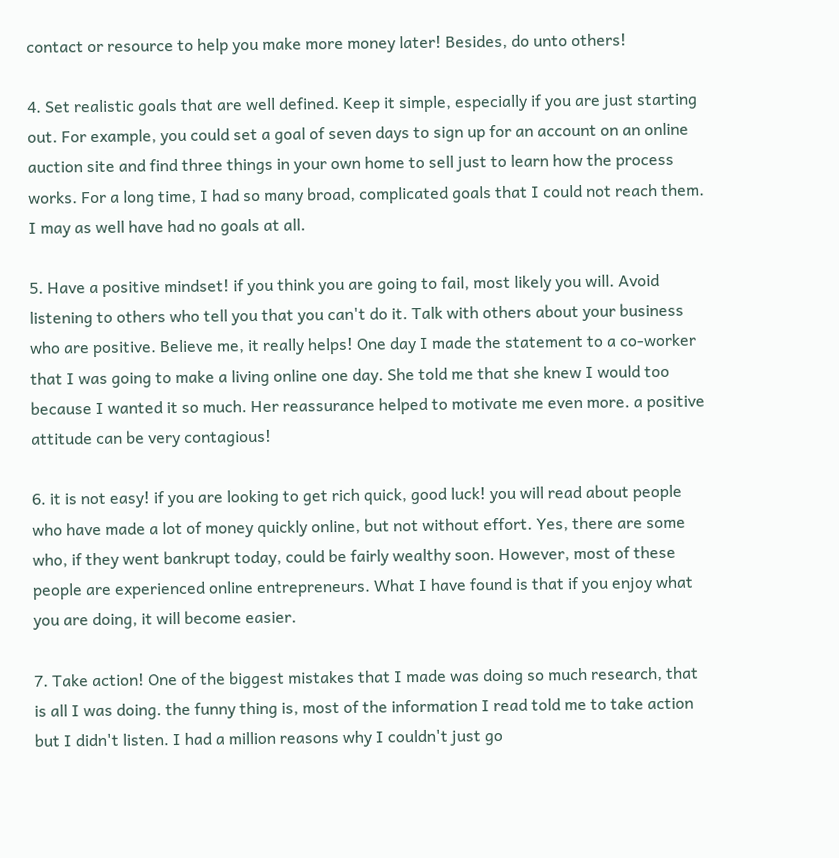contact or resource to help you make more money later! Besides, do unto others!

4. Set realistic goals that are well defined. Keep it simple, especially if you are just starting out. For example, you could set a goal of seven days to sign up for an account on an online auction site and find three things in your own home to sell just to learn how the process works. For a long time, I had so many broad, complicated goals that I could not reach them. I may as well have had no goals at all.

5. Have a positive mindset! if you think you are going to fail, most likely you will. Avoid listening to others who tell you that you can't do it. Talk with others about your business who are positive. Believe me, it really helps! One day I made the statement to a co-worker that I was going to make a living online one day. She told me that she knew I would too because I wanted it so much. Her reassurance helped to motivate me even more. a positive attitude can be very contagious!

6. it is not easy! if you are looking to get rich quick, good luck! you will read about people who have made a lot of money quickly online, but not without effort. Yes, there are some who, if they went bankrupt today, could be fairly wealthy soon. However, most of these people are experienced online entrepreneurs. What I have found is that if you enjoy what you are doing, it will become easier.

7. Take action! One of the biggest mistakes that I made was doing so much research, that is all I was doing. the funny thing is, most of the information I read told me to take action but I didn't listen. I had a million reasons why I couldn't just go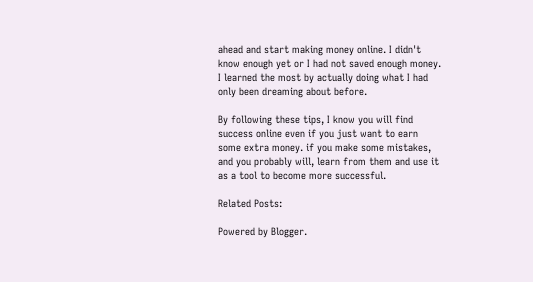ahead and start making money online. I didn't know enough yet or I had not saved enough money. I learned the most by actually doing what I had only been dreaming about before.

By following these tips, I know you will find success online even if you just want to earn some extra money. if you make some mistakes, and you probably will, learn from them and use it as a tool to become more successful.

Related Posts:

Powered by Blogger.